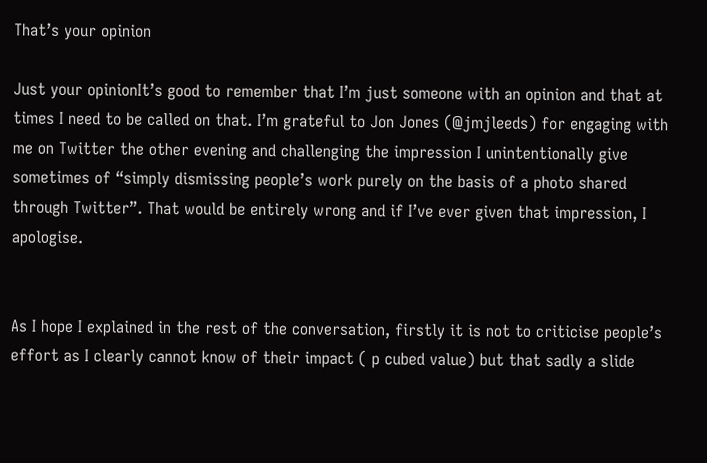That’s your opinion

Just your opinionIt’s good to remember that I’m just someone with an opinion and that at times I need to be called on that. I’m grateful to Jon Jones (@jmjleeds) for engaging with me on Twitter the other evening and challenging the impression I unintentionally give sometimes of “simply dismissing people’s work purely on the basis of a photo shared through Twitter”. That would be entirely wrong and if I’ve ever given that impression, I apologise.


As I hope I explained in the rest of the conversation, firstly it is not to criticise people’s effort as I clearly cannot know of their impact ( p cubed value) but that sadly a slide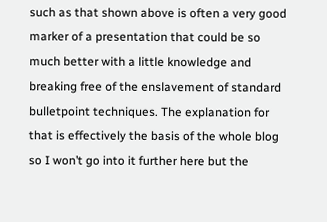such as that shown above is often a very good marker of a presentation that could be so much better with a little knowledge and breaking free of the enslavement of standard bulletpoint techniques. The explanation for that is effectively the basis of the whole blog so I won’t go into it further here but the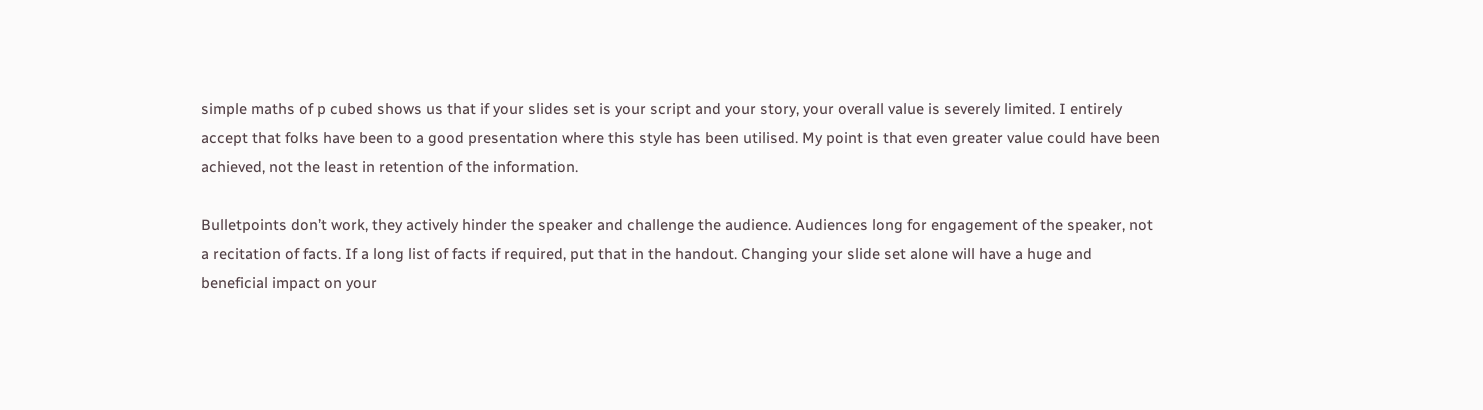simple maths of p cubed shows us that if your slides set is your script and your story, your overall value is severely limited. I entirely accept that folks have been to a good presentation where this style has been utilised. My point is that even greater value could have been achieved, not the least in retention of the information.

Bulletpoints don’t work, they actively hinder the speaker and challenge the audience. Audiences long for engagement of the speaker, not a recitation of facts. If a long list of facts if required, put that in the handout. Changing your slide set alone will have a huge and beneficial impact on your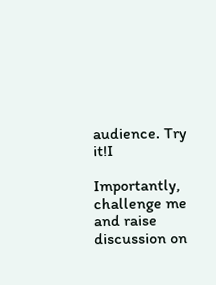audience. Try it!I

Importantly, challenge me and raise discussion on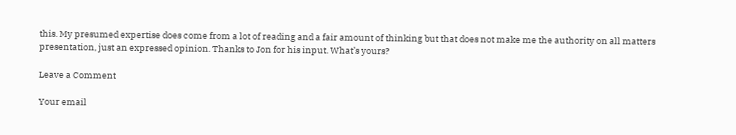this. My presumed expertise does come from a lot of reading and a fair amount of thinking but that does not make me the authority on all matters presentation, just an expressed opinion. Thanks to Jon for his input. What’s yours?

Leave a Comment

Your email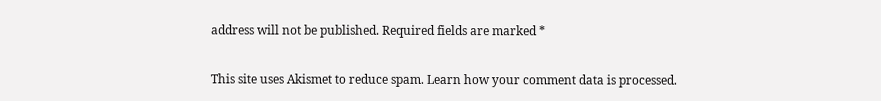address will not be published. Required fields are marked *

This site uses Akismet to reduce spam. Learn how your comment data is processed.